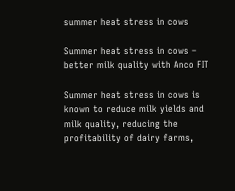summer heat stress in cows

Summer heat stress in cows – better milk quality with Anco FIT

Summer heat stress in cows is known to reduce milk yields and milk quality, reducing the profitability of dairy farms,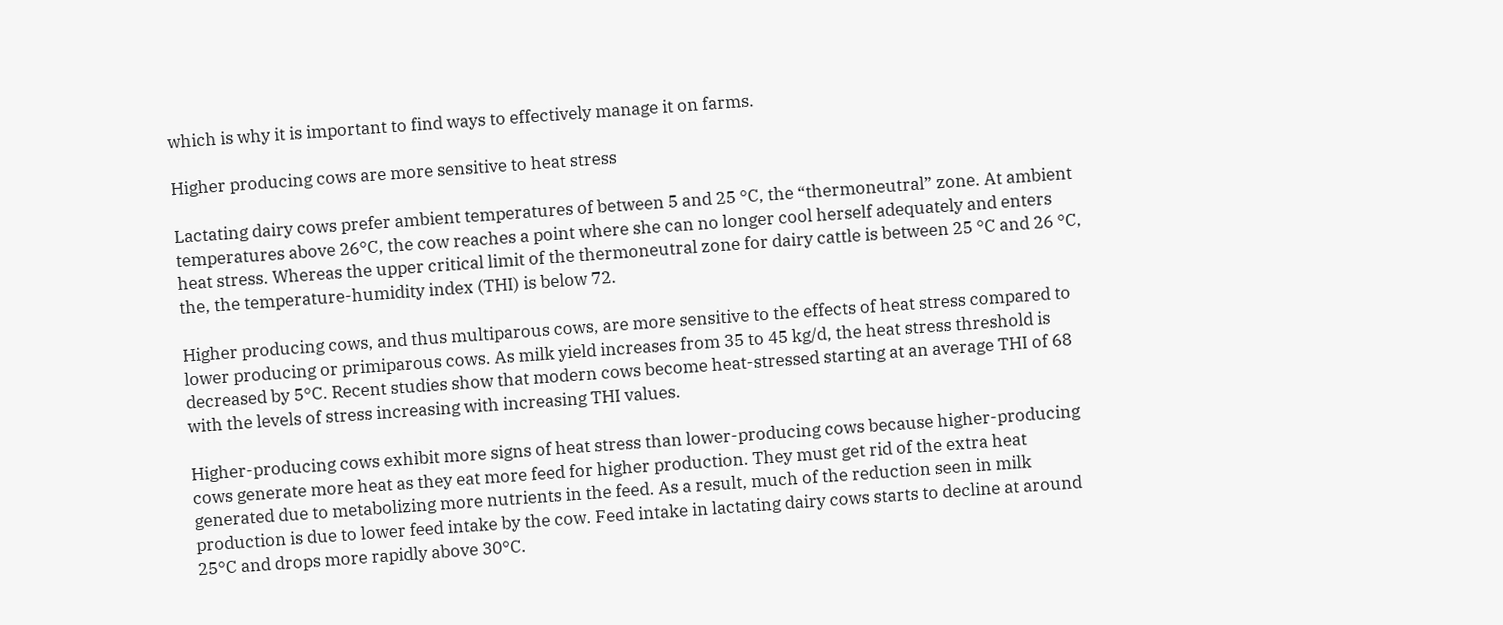which is why it is important to find ways to effectively manage it on farms.

Higher producing cows are more sensitive to heat stress

Lactating dairy cows prefer ambient temperatures of between 5 and 25 °C, the “thermoneutral” zone. At ambient temperatures above 26°C, the cow reaches a point where she can no longer cool herself adequately and enters heat stress. Whereas the upper critical limit of the thermoneutral zone for dairy cattle is between 25 °C and 26 °C, the, the temperature-humidity index (THI) is below 72.

Higher producing cows, and thus multiparous cows, are more sensitive to the effects of heat stress compared to lower producing or primiparous cows. As milk yield increases from 35 to 45 kg/d, the heat stress threshold is decreased by 5°C. Recent studies show that modern cows become heat-stressed starting at an average THI of 68 with the levels of stress increasing with increasing THI values.

Higher-producing cows exhibit more signs of heat stress than lower-producing cows because higher-producing cows generate more heat as they eat more feed for higher production. They must get rid of the extra heat generated due to metabolizing more nutrients in the feed. As a result, much of the reduction seen in milk production is due to lower feed intake by the cow. Feed intake in lactating dairy cows starts to decline at around 25°C and drops more rapidly above 30°C.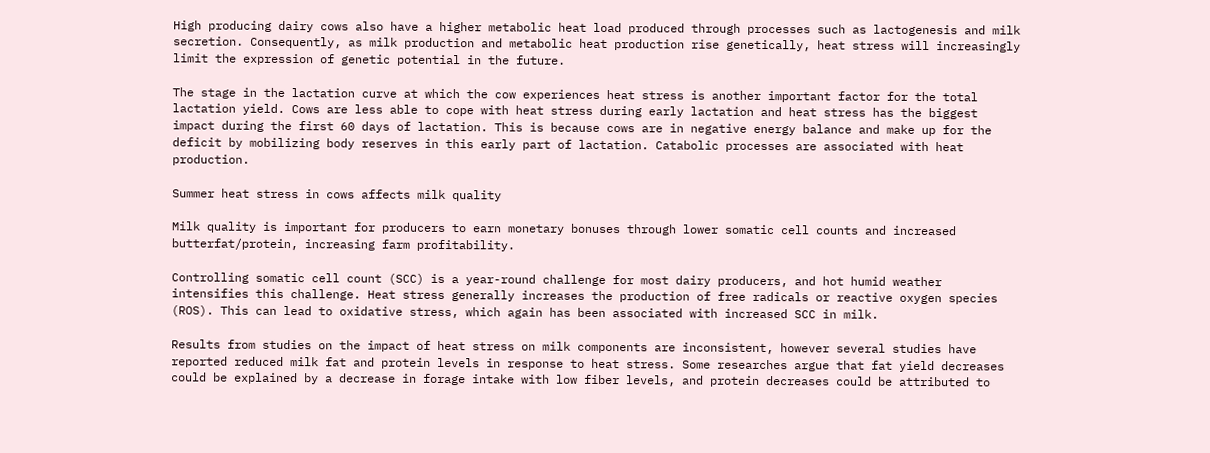High producing dairy cows also have a higher metabolic heat load produced through processes such as lactogenesis and milk secretion. Consequently, as milk production and metabolic heat production rise genetically, heat stress will increasingly limit the expression of genetic potential in the future.

The stage in the lactation curve at which the cow experiences heat stress is another important factor for the total lactation yield. Cows are less able to cope with heat stress during early lactation and heat stress has the biggest impact during the first 60 days of lactation. This is because cows are in negative energy balance and make up for the deficit by mobilizing body reserves in this early part of lactation. Catabolic processes are associated with heat production.

Summer heat stress in cows affects milk quality

Milk quality is important for producers to earn monetary bonuses through lower somatic cell counts and increased butterfat/protein, increasing farm profitability.

Controlling somatic cell count (SCC) is a year-round challenge for most dairy producers, and hot humid weather intensifies this challenge. Heat stress generally increases the production of free radicals or reactive oxygen species (ROS). This can lead to oxidative stress, which again has been associated with increased SCC in milk.

Results from studies on the impact of heat stress on milk components are inconsistent, however several studies have reported reduced milk fat and protein levels in response to heat stress. Some researches argue that fat yield decreases could be explained by a decrease in forage intake with low fiber levels, and protein decreases could be attributed to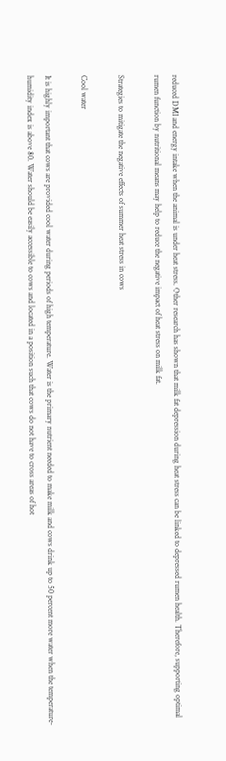reduced DMI and energy intake when the animal is under heat stress. Other research has shown that milk fat depression during heat stress can be linked to depressed rumen health. Therefore, supporting optimal rumen function by nutritional means may help to reduce the negative impact of heat stress on milk fat.

Strategies to mitigate the negative effects of summer heat stress in cows

Cool water

It is highly important that cows are provided cool water during periods of high temperature. Water is the primary nutrient needed to make milk and cows drink up to 50 percent more water when the temperature-humidity index is above 80. Water should be easily accessible to cows and located in a position such that cows do not have to cross areas of hot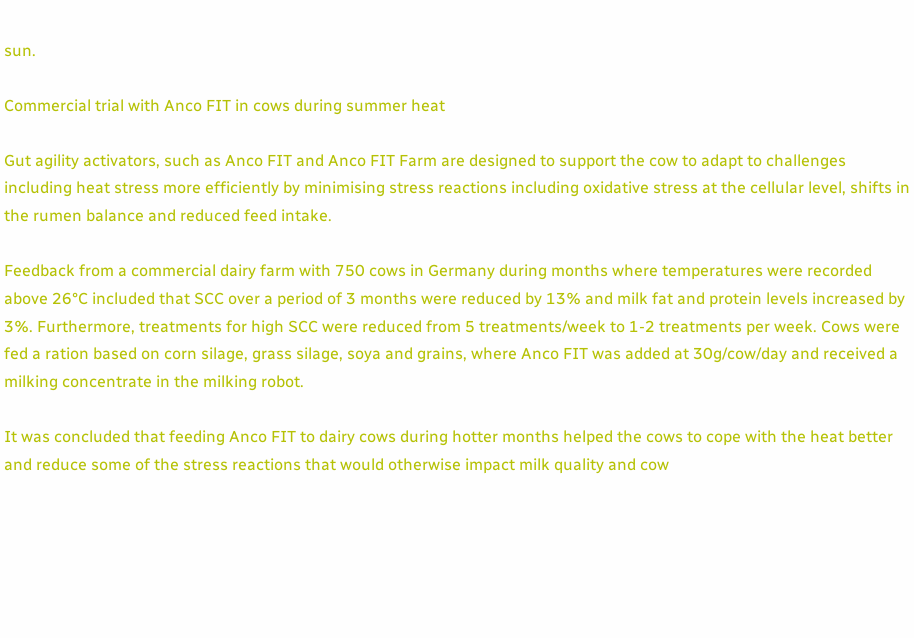sun.

Commercial trial with Anco FIT in cows during summer heat

Gut agility activators, such as Anco FIT and Anco FIT Farm are designed to support the cow to adapt to challenges including heat stress more efficiently by minimising stress reactions including oxidative stress at the cellular level, shifts in the rumen balance and reduced feed intake.

Feedback from a commercial dairy farm with 750 cows in Germany during months where temperatures were recorded above 26°C included that SCC over a period of 3 months were reduced by 13% and milk fat and protein levels increased by 3%. Furthermore, treatments for high SCC were reduced from 5 treatments/week to 1-2 treatments per week. Cows were fed a ration based on corn silage, grass silage, soya and grains, where Anco FIT was added at 30g/cow/day and received a milking concentrate in the milking robot.

It was concluded that feeding Anco FIT to dairy cows during hotter months helped the cows to cope with the heat better and reduce some of the stress reactions that would otherwise impact milk quality and cow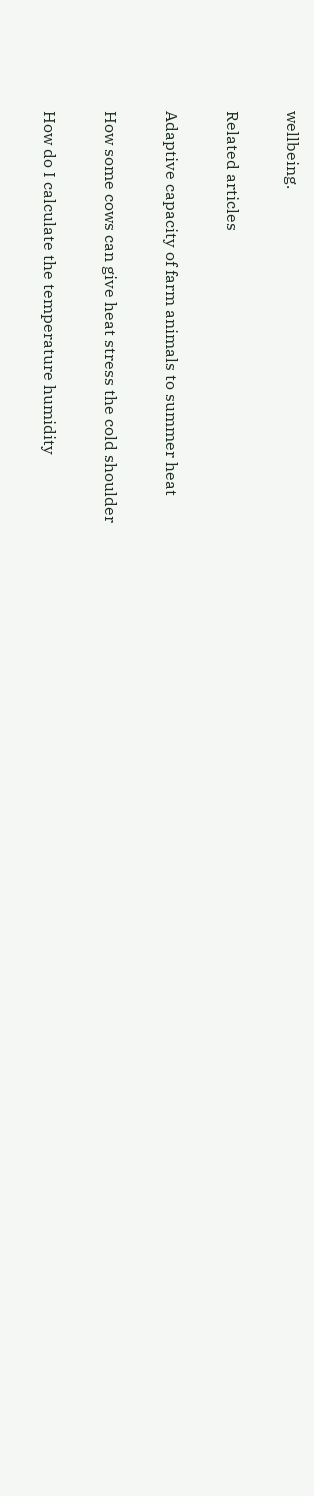wellbeing.

Related articles

Adaptive capacity of farm animals to summer heat

How some cows can give heat stress the cold shoulder

How do I calculate the temperature humidity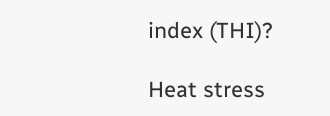index (THI)?

Heat stress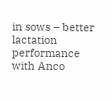in sows – better lactation performance with Anco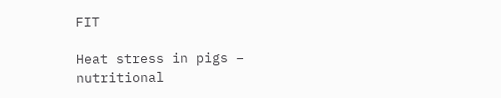FIT

Heat stress in pigs – nutritional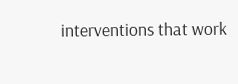interventions that work